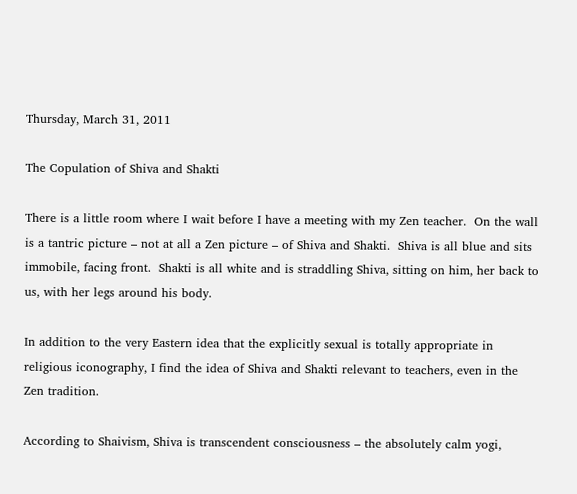Thursday, March 31, 2011

The Copulation of Shiva and Shakti

There is a little room where I wait before I have a meeting with my Zen teacher.  On the wall is a tantric picture – not at all a Zen picture – of Shiva and Shakti.  Shiva is all blue and sits immobile, facing front.  Shakti is all white and is straddling Shiva, sitting on him, her back to us, with her legs around his body.

In addition to the very Eastern idea that the explicitly sexual is totally appropriate in religious iconography, I find the idea of Shiva and Shakti relevant to teachers, even in the Zen tradition.

According to Shaivism, Shiva is transcendent consciousness – the absolutely calm yogi,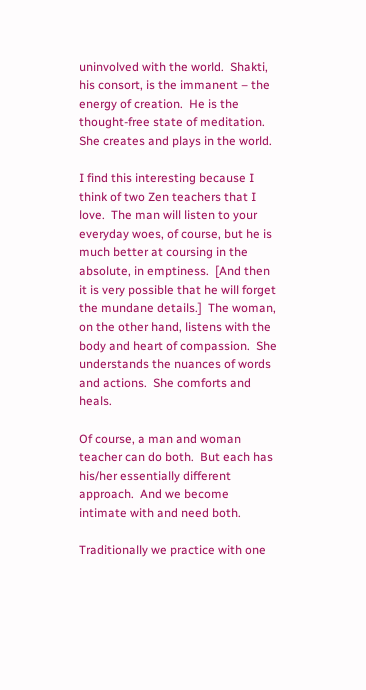uninvolved with the world.  Shakti, his consort, is the immanent – the energy of creation.  He is the thought-free state of meditation.  She creates and plays in the world.

I find this interesting because I think of two Zen teachers that I love.  The man will listen to your everyday woes, of course, but he is much better at coursing in the absolute, in emptiness.  [And then it is very possible that he will forget the mundane details.]  The woman, on the other hand, listens with the body and heart of compassion.  She understands the nuances of words and actions.  She comforts and heals.

Of course, a man and woman teacher can do both.  But each has his/her essentially different approach.  And we become intimate with and need both.

Traditionally we practice with one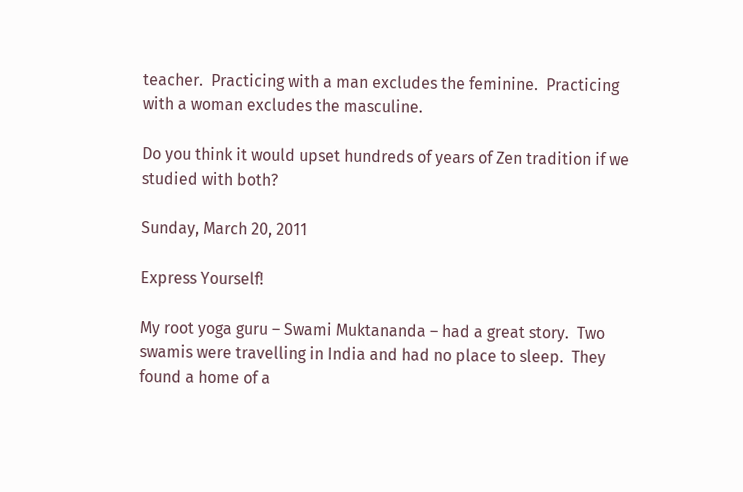teacher.  Practicing with a man excludes the feminine.  Practicing with a woman excludes the masculine.

Do you think it would upset hundreds of years of Zen tradition if we studied with both?

Sunday, March 20, 2011

Express Yourself!

My root yoga guru – Swami Muktananda – had a great story.  Two swamis were travelling in India and had no place to sleep.  They found a home of a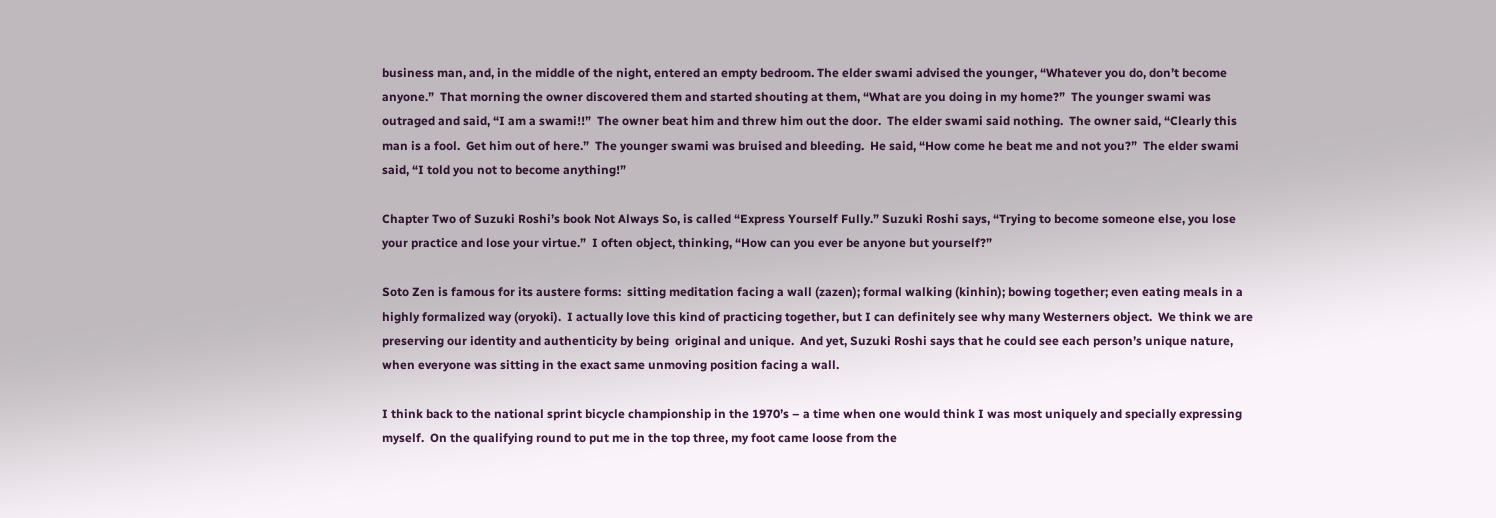business man, and, in the middle of the night, entered an empty bedroom. The elder swami advised the younger, “Whatever you do, don’t become anyone.”  That morning the owner discovered them and started shouting at them, “What are you doing in my home?”  The younger swami was outraged and said, “I am a swami!!”  The owner beat him and threw him out the door.  The elder swami said nothing.  The owner said, “Clearly this man is a fool.  Get him out of here.”  The younger swami was bruised and bleeding.  He said, “How come he beat me and not you?”  The elder swami said, “I told you not to become anything!”

Chapter Two of Suzuki Roshi’s book Not Always So, is called “Express Yourself Fully.” Suzuki Roshi says, “Trying to become someone else, you lose your practice and lose your virtue.”  I often object, thinking, “How can you ever be anyone but yourself?”

Soto Zen is famous for its austere forms:  sitting meditation facing a wall (zazen); formal walking (kinhin); bowing together; even eating meals in a highly formalized way (oryoki).  I actually love this kind of practicing together, but I can definitely see why many Westerners object.  We think we are preserving our identity and authenticity by being  original and unique.  And yet, Suzuki Roshi says that he could see each person’s unique nature, when everyone was sitting in the exact same unmoving position facing a wall.

I think back to the national sprint bicycle championship in the 1970’s – a time when one would think I was most uniquely and specially expressing myself.  On the qualifying round to put me in the top three, my foot came loose from the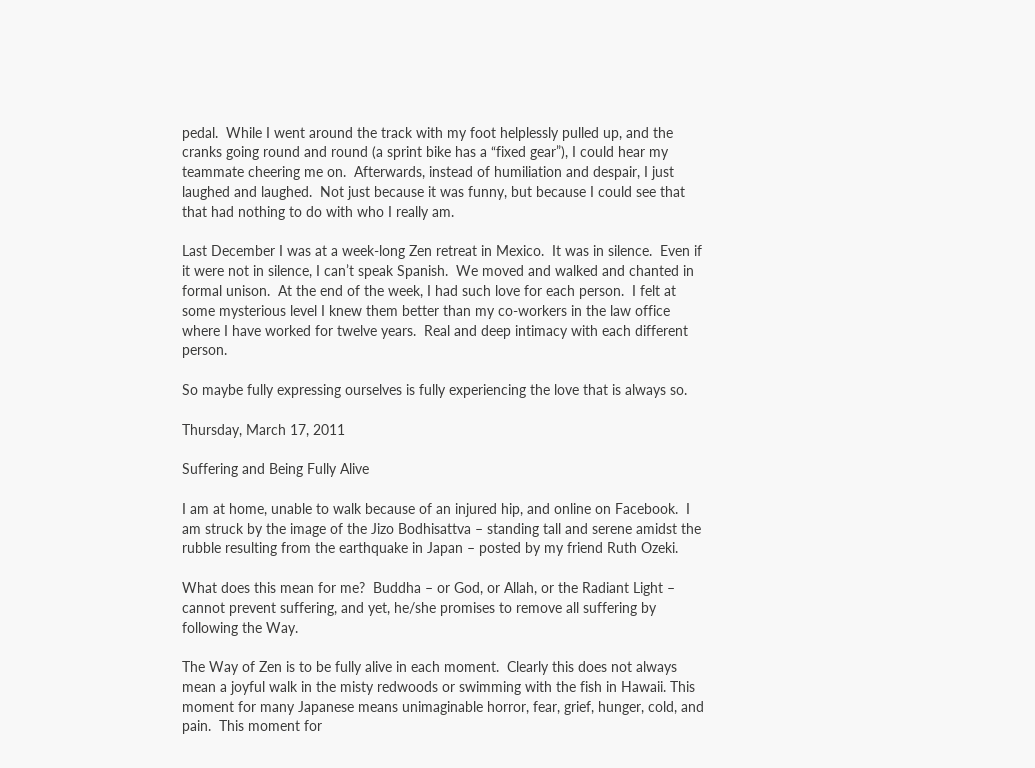pedal.  While I went around the track with my foot helplessly pulled up, and the cranks going round and round (a sprint bike has a “fixed gear”), I could hear my teammate cheering me on.  Afterwards, instead of humiliation and despair, I just laughed and laughed.  Not just because it was funny, but because I could see that that had nothing to do with who I really am.

Last December I was at a week-long Zen retreat in Mexico.  It was in silence.  Even if it were not in silence, I can’t speak Spanish.  We moved and walked and chanted in formal unison.  At the end of the week, I had such love for each person.  I felt at some mysterious level I knew them better than my co-workers in the law office where I have worked for twelve years.  Real and deep intimacy with each different person.

So maybe fully expressing ourselves is fully experiencing the love that is always so.

Thursday, March 17, 2011

Suffering and Being Fully Alive

I am at home, unable to walk because of an injured hip, and online on Facebook.  I am struck by the image of the Jizo Bodhisattva – standing tall and serene amidst the rubble resulting from the earthquake in Japan – posted by my friend Ruth Ozeki.

What does this mean for me?  Buddha – or God, or Allah, or the Radiant Light – cannot prevent suffering, and yet, he/she promises to remove all suffering by following the Way.

The Way of Zen is to be fully alive in each moment.  Clearly this does not always mean a joyful walk in the misty redwoods or swimming with the fish in Hawaii. This moment for many Japanese means unimaginable horror, fear, grief, hunger, cold, and pain.  This moment for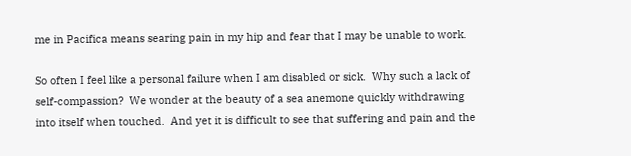me in Pacifica means searing pain in my hip and fear that I may be unable to work.

So often I feel like a personal failure when I am disabled or sick.  Why such a lack of self-compassion?  We wonder at the beauty of a sea anemone quickly withdrawing into itself when touched.  And yet it is difficult to see that suffering and pain and the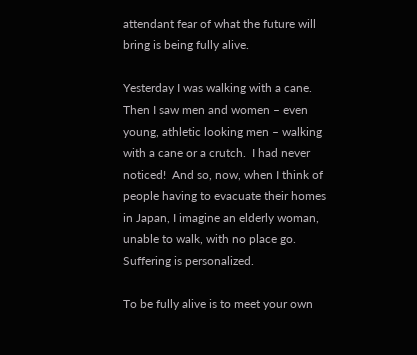attendant fear of what the future will bring is being fully alive.

Yesterday I was walking with a cane.  Then I saw men and women – even young, athletic looking men – walking with a cane or a crutch.  I had never noticed!  And so, now, when I think of people having to evacuate their homes in Japan, I imagine an elderly woman, unable to walk, with no place go.  Suffering is personalized.

To be fully alive is to meet your own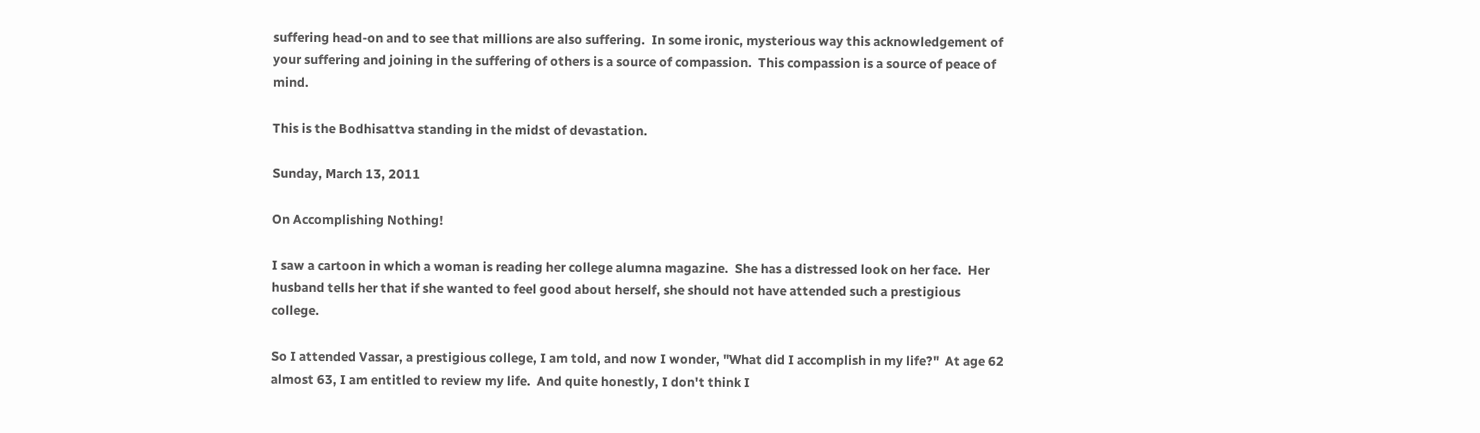suffering head-on and to see that millions are also suffering.  In some ironic, mysterious way this acknowledgement of your suffering and joining in the suffering of others is a source of compassion.  This compassion is a source of peace of mind.

This is the Bodhisattva standing in the midst of devastation.

Sunday, March 13, 2011

On Accomplishing Nothing!

I saw a cartoon in which a woman is reading her college alumna magazine.  She has a distressed look on her face.  Her husband tells her that if she wanted to feel good about herself, she should not have attended such a prestigious college.

So I attended Vassar, a prestigious college, I am told, and now I wonder, "What did I accomplish in my life?"  At age 62 almost 63, I am entitled to review my life.  And quite honestly, I don't think I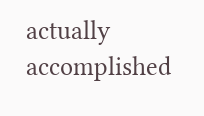actually accomplished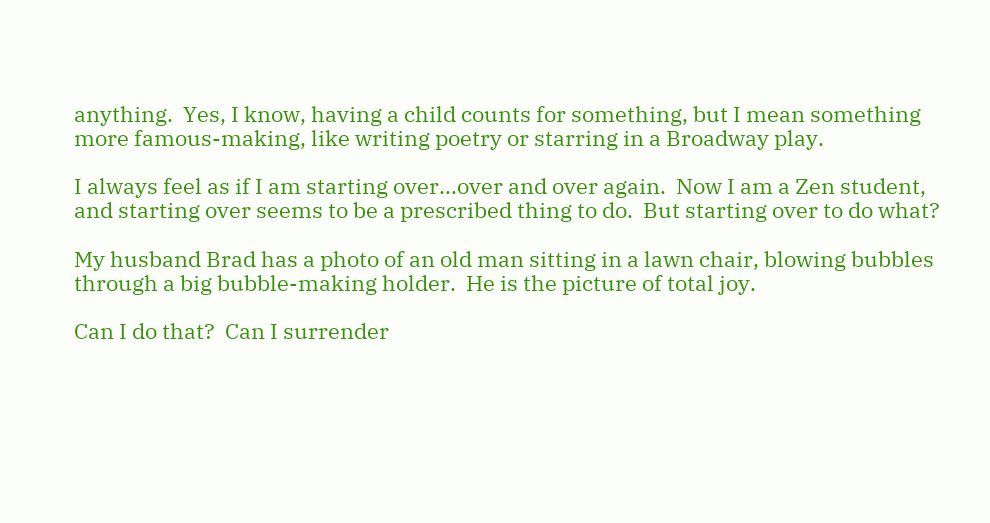anything.  Yes, I know, having a child counts for something, but I mean something more famous-making, like writing poetry or starring in a Broadway play.

I always feel as if I am starting over...over and over again.  Now I am a Zen student, and starting over seems to be a prescribed thing to do.  But starting over to do what?

My husband Brad has a photo of an old man sitting in a lawn chair, blowing bubbles through a big bubble-making holder.  He is the picture of total joy.

Can I do that?  Can I surrender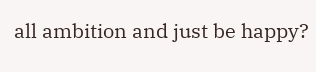all ambition and just be happy?